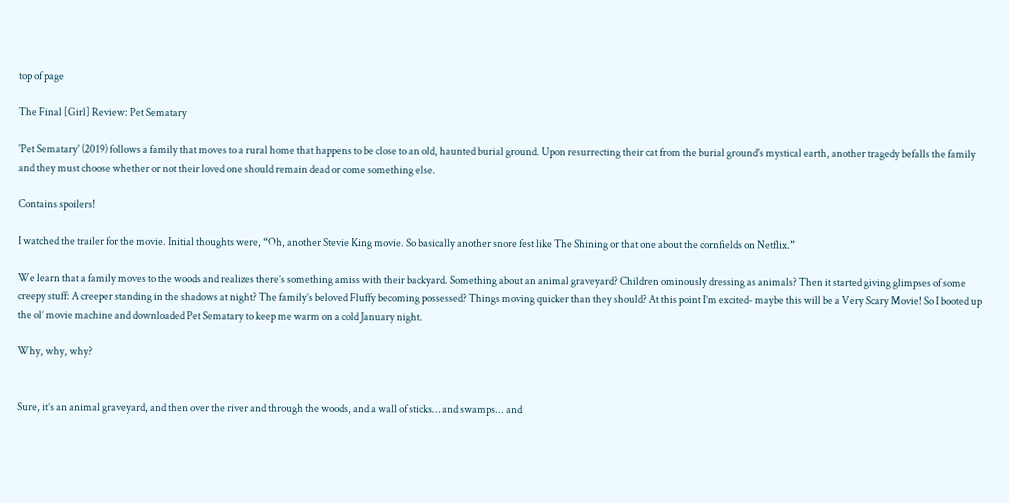top of page

The Final [Girl] Review: Pet Sematary

'Pet Sematary' (2019) follows a family that moves to a rural home that happens to be close to an old, haunted burial ground. Upon resurrecting their cat from the burial ground's mystical earth, another tragedy befalls the family and they must choose whether or not their loved one should remain dead or come something else.

Contains spoilers!

I watched the trailer for the movie. Initial thoughts were, “Oh, another Stevie King movie. So basically another snore fest like The Shining or that one about the cornfields on Netflix.”

We learn that a family moves to the woods and realizes there’s something amiss with their backyard. Something about an animal graveyard? Children ominously dressing as animals? Then it started giving glimpses of some creepy stuff: A creeper standing in the shadows at night? The family’s beloved Fluffy becoming possessed? Things moving quicker than they should? At this point I’m excited- maybe this will be a Very Scary Movie! So I booted up the ol’ movie machine and downloaded Pet Sematary to keep me warm on a cold January night.

Why, why, why?


Sure, it’s an animal graveyard, and then over the river and through the woods, and a wall of sticks… and swamps... and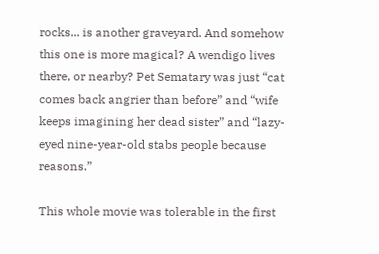rocks... is another graveyard. And somehow this one is more magical? A wendigo lives there, or nearby? Pet Sematary was just “cat comes back angrier than before” and “wife keeps imagining her dead sister” and “lazy-eyed nine-year-old stabs people because reasons.”

This whole movie was tolerable in the first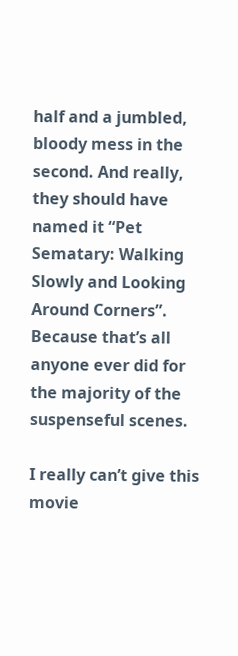half and a jumbled, bloody mess in the second. And really, they should have named it “Pet Sematary: Walking Slowly and Looking Around Corners”. Because that’s all anyone ever did for the majority of the suspenseful scenes.

I really can’t give this movie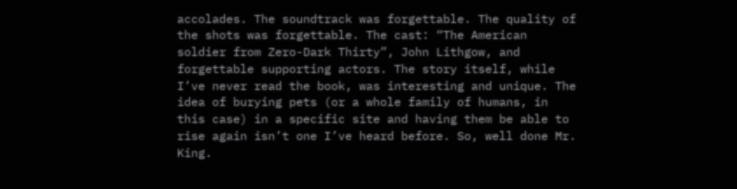accolades. The soundtrack was forgettable. The quality of the shots was forgettable. The cast: “The American soldier from Zero-Dark Thirty”, John Lithgow, and forgettable supporting actors. The story itself, while I’ve never read the book, was interesting and unique. The idea of burying pets (or a whole family of humans, in this case) in a specific site and having them be able to rise again isn’t one I’ve heard before. So, well done Mr. King.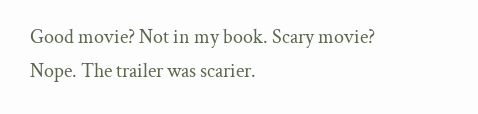Good movie? Not in my book. Scary movie? Nope. The trailer was scarier.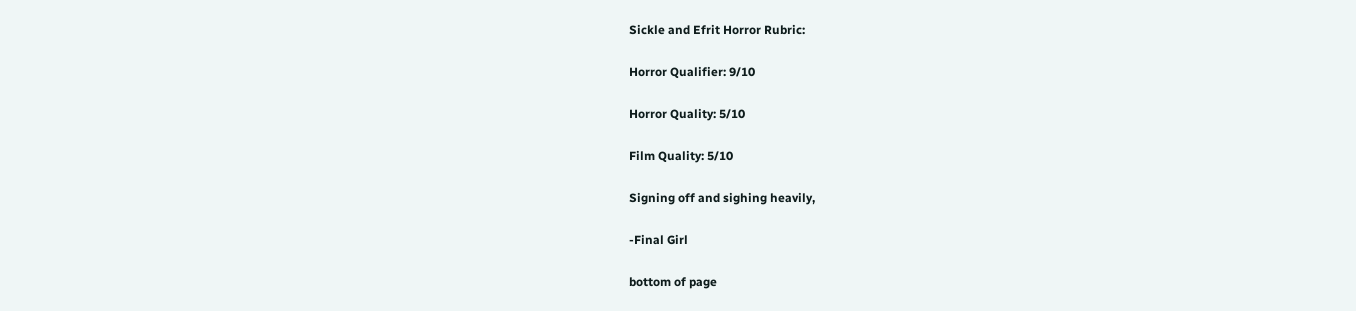Sickle and Efrit Horror Rubric:

Horror Qualifier: 9/10

Horror Quality: 5/10

Film Quality: 5/10

Signing off and sighing heavily,

-Final Girl

bottom of page